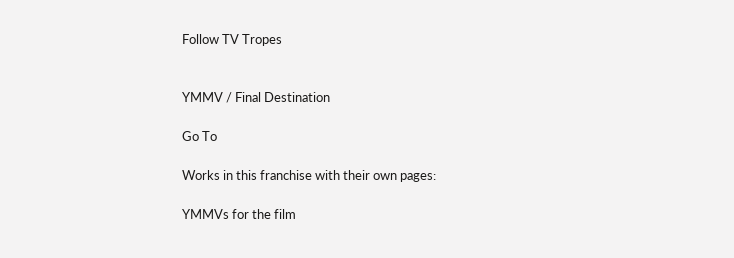Follow TV Tropes


YMMV / Final Destination

Go To

Works in this franchise with their own pages:

YMMVs for the film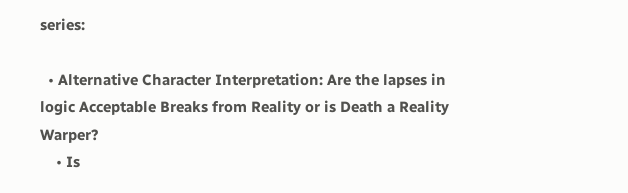series:

  • Alternative Character Interpretation: Are the lapses in logic Acceptable Breaks from Reality or is Death a Reality Warper?
    • Is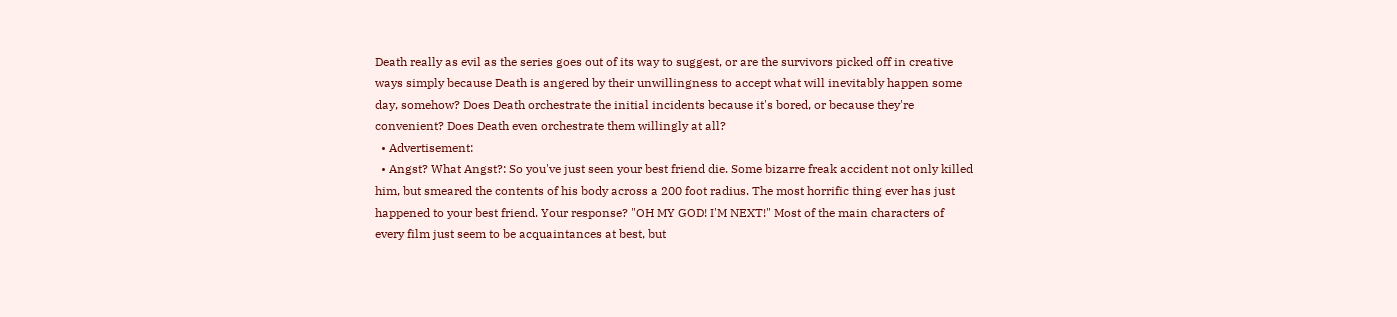Death really as evil as the series goes out of its way to suggest, or are the survivors picked off in creative ways simply because Death is angered by their unwillingness to accept what will inevitably happen some day, somehow? Does Death orchestrate the initial incidents because it's bored, or because they're convenient? Does Death even orchestrate them willingly at all?
  • Advertisement:
  • Angst? What Angst?: So you've just seen your best friend die. Some bizarre freak accident not only killed him, but smeared the contents of his body across a 200 foot radius. The most horrific thing ever has just happened to your best friend. Your response? "OH MY GOD! I'M NEXT!" Most of the main characters of every film just seem to be acquaintances at best, but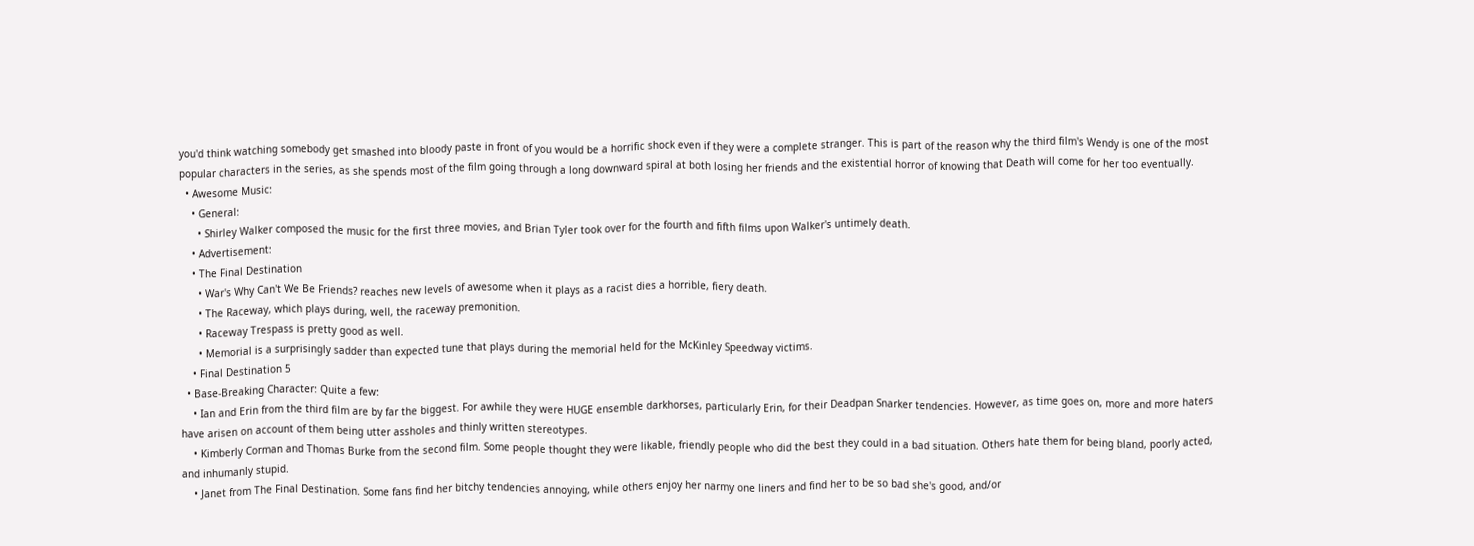you'd think watching somebody get smashed into bloody paste in front of you would be a horrific shock even if they were a complete stranger. This is part of the reason why the third film's Wendy is one of the most popular characters in the series, as she spends most of the film going through a long downward spiral at both losing her friends and the existential horror of knowing that Death will come for her too eventually.
  • Awesome Music:
    • General:
      • Shirley Walker composed the music for the first three movies, and Brian Tyler took over for the fourth and fifth films upon Walker's untimely death.
    • Advertisement:
    • The Final Destination
      • War's Why Can't We Be Friends? reaches new levels of awesome when it plays as a racist dies a horrible, fiery death.
      • The Raceway, which plays during, well, the raceway premonition.
      • Raceway Trespass is pretty good as well.
      • Memorial is a surprisingly sadder than expected tune that plays during the memorial held for the McKinley Speedway victims.
    • Final Destination 5
  • Base-Breaking Character: Quite a few:
    • Ian and Erin from the third film are by far the biggest. For awhile they were HUGE ensemble darkhorses, particularly Erin, for their Deadpan Snarker tendencies. However, as time goes on, more and more haters have arisen on account of them being utter assholes and thinly written stereotypes.
    • Kimberly Corman and Thomas Burke from the second film. Some people thought they were likable, friendly people who did the best they could in a bad situation. Others hate them for being bland, poorly acted, and inhumanly stupid.
    • Janet from The Final Destination. Some fans find her bitchy tendencies annoying, while others enjoy her narmy one liners and find her to be so bad she's good, and/or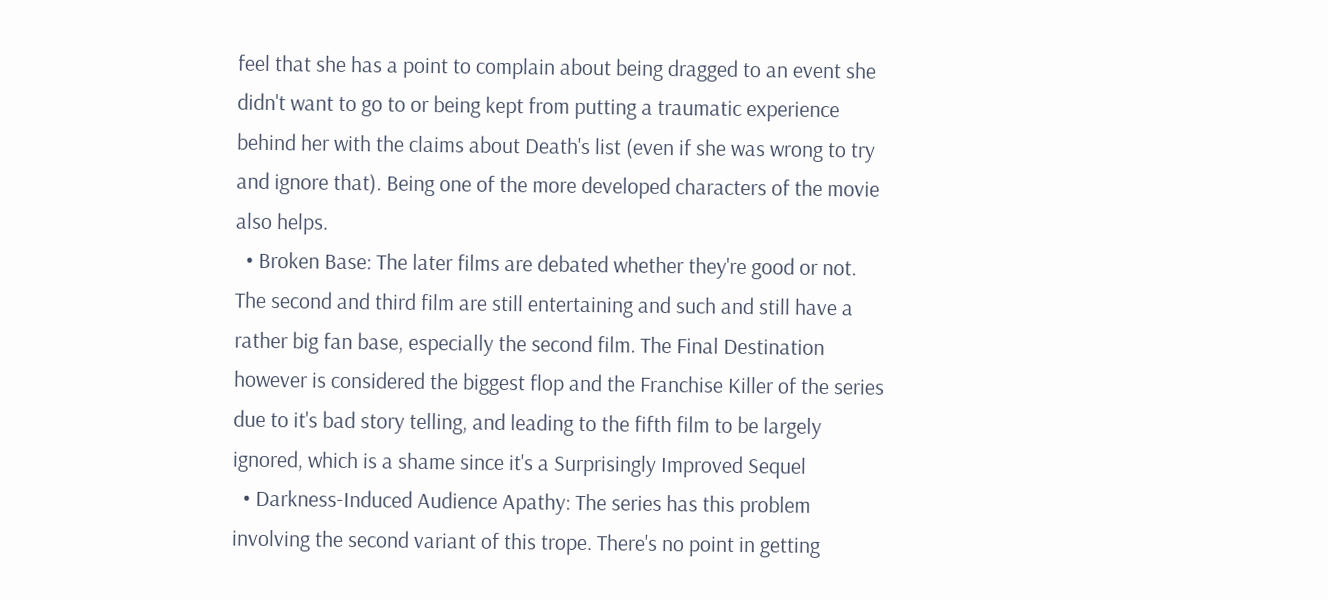feel that she has a point to complain about being dragged to an event she didn't want to go to or being kept from putting a traumatic experience behind her with the claims about Death's list (even if she was wrong to try and ignore that). Being one of the more developed characters of the movie also helps.
  • Broken Base: The later films are debated whether they're good or not. The second and third film are still entertaining and such and still have a rather big fan base, especially the second film. The Final Destination however is considered the biggest flop and the Franchise Killer of the series due to it's bad story telling, and leading to the fifth film to be largely ignored, which is a shame since it's a Surprisingly Improved Sequel
  • Darkness-Induced Audience Apathy: The series has this problem involving the second variant of this trope. There's no point in getting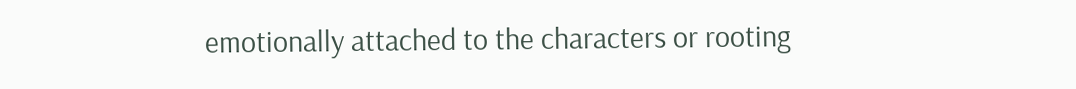emotionally attached to the characters or rooting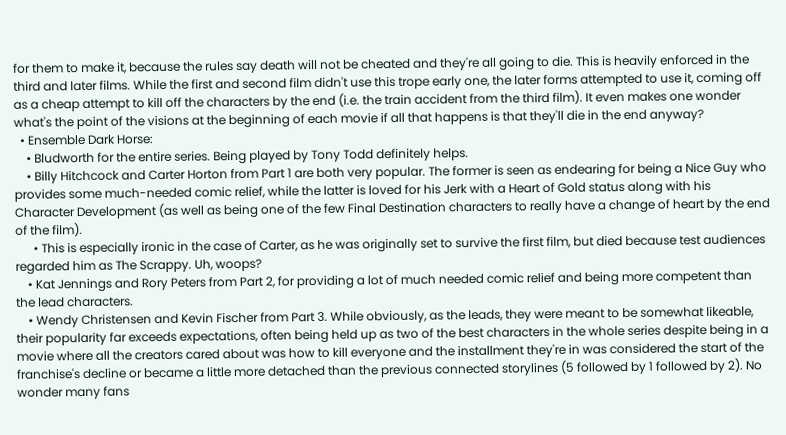for them to make it, because the rules say death will not be cheated and they're all going to die. This is heavily enforced in the third and later films. While the first and second film didn't use this trope early one, the later forms attempted to use it, coming off as a cheap attempt to kill off the characters by the end (i.e. the train accident from the third film). It even makes one wonder what's the point of the visions at the beginning of each movie if all that happens is that they'll die in the end anyway?
  • Ensemble Dark Horse:
    • Bludworth for the entire series. Being played by Tony Todd definitely helps.
    • Billy Hitchcock and Carter Horton from Part 1 are both very popular. The former is seen as endearing for being a Nice Guy who provides some much-needed comic relief, while the latter is loved for his Jerk with a Heart of Gold status along with his Character Development (as well as being one of the few Final Destination characters to really have a change of heart by the end of the film).
      • This is especially ironic in the case of Carter, as he was originally set to survive the first film, but died because test audiences regarded him as The Scrappy. Uh, woops?
    • Kat Jennings and Rory Peters from Part 2, for providing a lot of much needed comic relief and being more competent than the lead characters.
    • Wendy Christensen and Kevin Fischer from Part 3. While obviously, as the leads, they were meant to be somewhat likeable, their popularity far exceeds expectations, often being held up as two of the best characters in the whole series despite being in a movie where all the creators cared about was how to kill everyone and the installment they're in was considered the start of the franchise's decline or became a little more detached than the previous connected storylines (5 followed by 1 followed by 2). No wonder many fans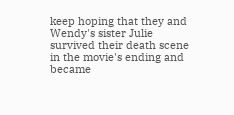keep hoping that they and Wendy's sister Julie survived their death scene in the movie's ending and became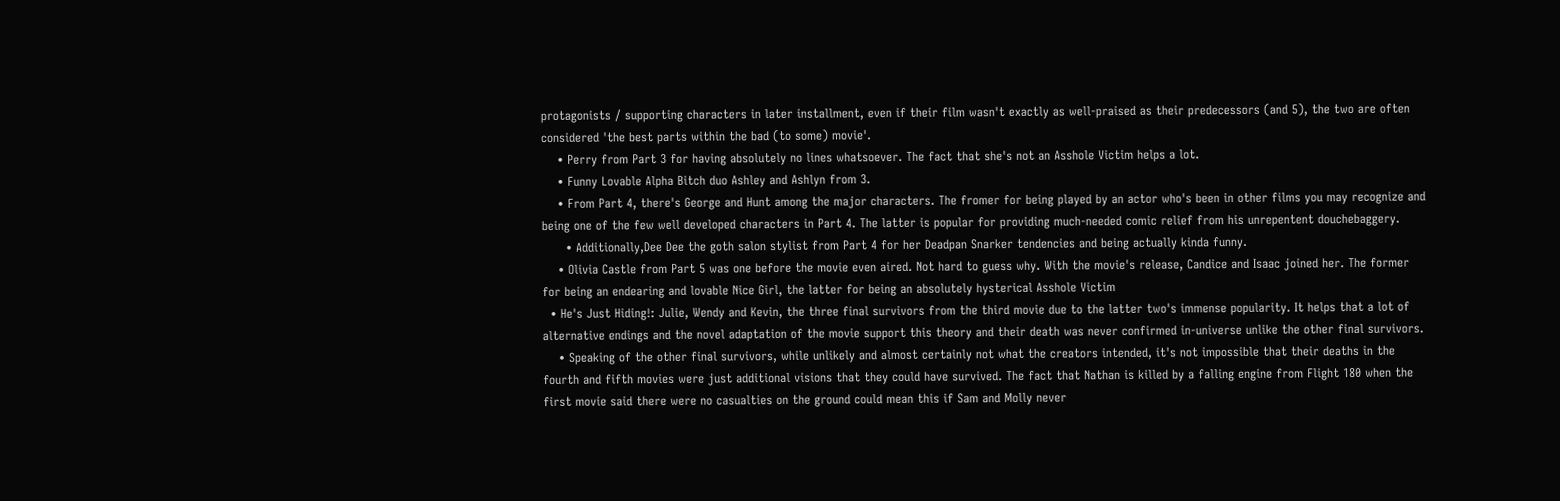protagonists / supporting characters in later installment, even if their film wasn't exactly as well-praised as their predecessors (and 5), the two are often considered 'the best parts within the bad (to some) movie'.
    • Perry from Part 3 for having absolutely no lines whatsoever. The fact that she's not an Asshole Victim helps a lot.
    • Funny Lovable Alpha Bitch duo Ashley and Ashlyn from 3.
    • From Part 4, there's George and Hunt among the major characters. The fromer for being played by an actor who's been in other films you may recognize and being one of the few well developed characters in Part 4. The latter is popular for providing much-needed comic relief from his unrepentent douchebaggery.
      • Additionally,Dee Dee the goth salon stylist from Part 4 for her Deadpan Snarker tendencies and being actually kinda funny.
    • Olivia Castle from Part 5 was one before the movie even aired. Not hard to guess why. With the movie's release, Candice and Isaac joined her. The former for being an endearing and lovable Nice Girl, the latter for being an absolutely hysterical Asshole Victim
  • He's Just Hiding!: Julie, Wendy and Kevin, the three final survivors from the third movie due to the latter two's immense popularity. It helps that a lot of alternative endings and the novel adaptation of the movie support this theory and their death was never confirmed in-universe unlike the other final survivors.
    • Speaking of the other final survivors, while unlikely and almost certainly not what the creators intended, it's not impossible that their deaths in the fourth and fifth movies were just additional visions that they could have survived. The fact that Nathan is killed by a falling engine from Flight 180 when the first movie said there were no casualties on the ground could mean this if Sam and Molly never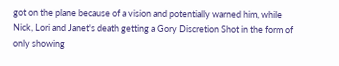got on the plane because of a vision and potentially warned him, while Nick, Lori and Janet's death getting a Gory Discretion Shot in the form of only showing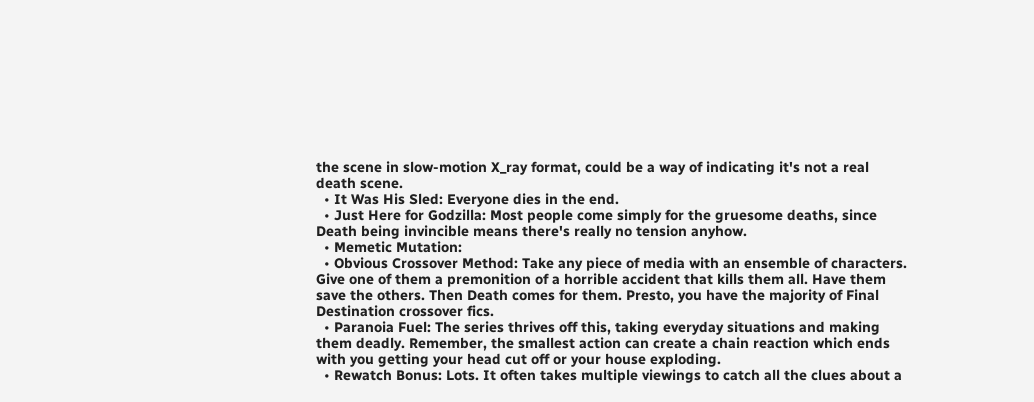the scene in slow-motion X_ray format, could be a way of indicating it's not a real death scene.
  • It Was His Sled: Everyone dies in the end.
  • Just Here for Godzilla: Most people come simply for the gruesome deaths, since Death being invincible means there's really no tension anyhow.
  • Memetic Mutation:
  • Obvious Crossover Method: Take any piece of media with an ensemble of characters. Give one of them a premonition of a horrible accident that kills them all. Have them save the others. Then Death comes for them. Presto, you have the majority of Final Destination crossover fics.
  • Paranoia Fuel: The series thrives off this, taking everyday situations and making them deadly. Remember, the smallest action can create a chain reaction which ends with you getting your head cut off or your house exploding.
  • Rewatch Bonus: Lots. It often takes multiple viewings to catch all the clues about a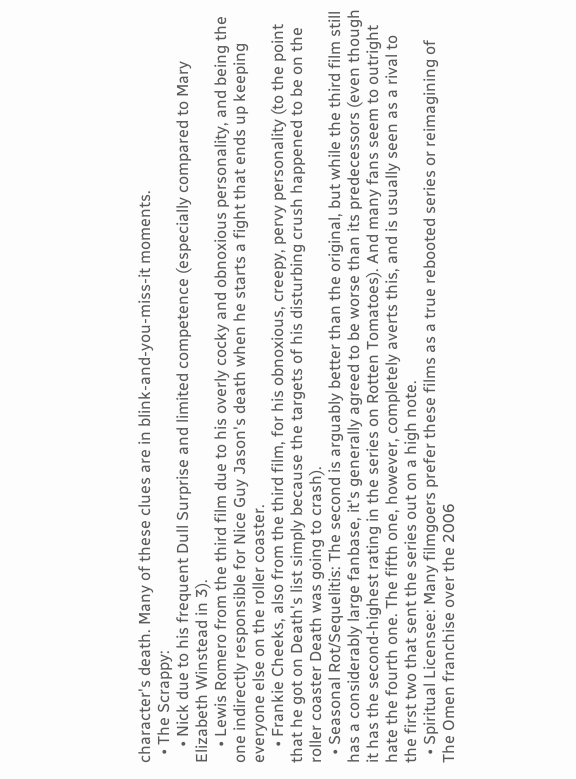character's death. Many of these clues are in blink-and-you-miss-it moments.
  • The Scrappy:
    • Nick due to his frequent Dull Surprise and limited competence (especially compared to Mary Elizabeth Winstead in 3).
    • Lewis Romero from the third film due to his overly cocky and obnoxious personality, and being the one indirectly responsible for Nice Guy Jason's death when he starts a fight that ends up keeping everyone else on the roller coaster.
    • Frankie Cheeks, also from the third film, for his obnoxious, creepy, pervy personality (to the point that he got on Death's list simply because the targets of his disturbing crush happened to be on the roller coaster Death was going to crash).
  • Seasonal Rot/Sequelitis: The second is arguably better than the original, but while the third film still has a considerably large fanbase, it's generally agreed to be worse than its predecessors (even though it has the second-highest rating in the series on Rotten Tomatoes). And many fans seem to outright hate the fourth one. The fifth one, however, completely averts this, and is usually seen as a rival to the first two that sent the series out on a high note.
  • Spiritual Licensee: Many filmgoers prefer these films as a true rebooted series or reimagining of The Omen franchise over the 2006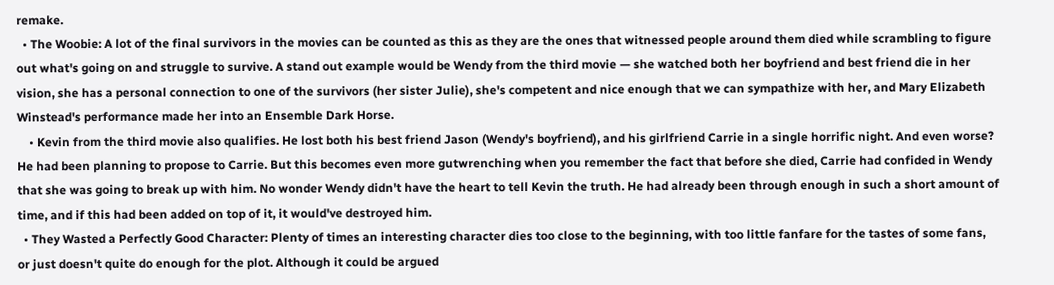remake.
  • The Woobie: A lot of the final survivors in the movies can be counted as this as they are the ones that witnessed people around them died while scrambling to figure out what's going on and struggle to survive. A stand out example would be Wendy from the third movie — she watched both her boyfriend and best friend die in her vision, she has a personal connection to one of the survivors (her sister Julie), she's competent and nice enough that we can sympathize with her, and Mary Elizabeth Winstead's performance made her into an Ensemble Dark Horse.
    • Kevin from the third movie also qualifies. He lost both his best friend Jason (Wendy's boyfriend), and his girlfriend Carrie in a single horrific night. And even worse? He had been planning to propose to Carrie. But this becomes even more gutwrenching when you remember the fact that before she died, Carrie had confided in Wendy that she was going to break up with him. No wonder Wendy didn't have the heart to tell Kevin the truth. He had already been through enough in such a short amount of time, and if this had been added on top of it, it would've destroyed him.
  • They Wasted a Perfectly Good Character: Plenty of times an interesting character dies too close to the beginning, with too little fanfare for the tastes of some fans, or just doesn't quite do enough for the plot. Although it could be argued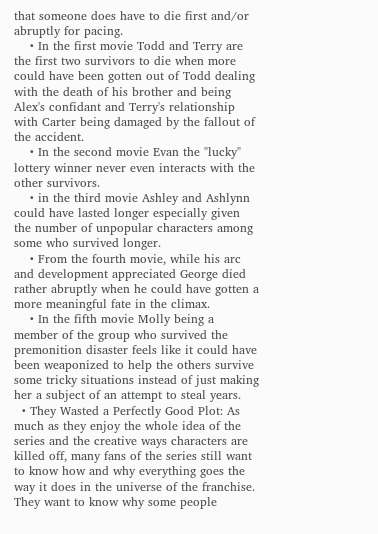that someone does have to die first and/or abruptly for pacing.
    • In the first movie Todd and Terry are the first two survivors to die when more could have been gotten out of Todd dealing with the death of his brother and being Alex's confidant and Terry's relationship with Carter being damaged by the fallout of the accident.
    • In the second movie Evan the "lucky" lottery winner never even interacts with the other survivors.
    • in the third movie Ashley and Ashlynn could have lasted longer especially given the number of unpopular characters among some who survived longer.
    • From the fourth movie, while his arc and development appreciated George died rather abruptly when he could have gotten a more meaningful fate in the climax.
    • In the fifth movie Molly being a member of the group who survived the premonition disaster feels like it could have been weaponized to help the others survive some tricky situations instead of just making her a subject of an attempt to steal years.
  • They Wasted a Perfectly Good Plot: As much as they enjoy the whole idea of the series and the creative ways characters are killed off, many fans of the series still want to know how and why everything goes the way it does in the universe of the franchise. They want to know why some people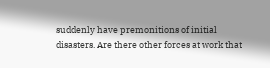suddenly have premonitions of initial disasters. Are there other forces at work that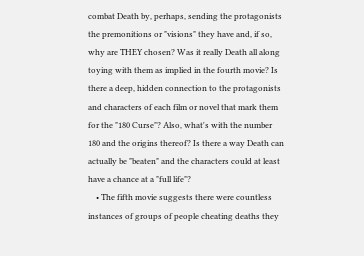combat Death by, perhaps, sending the protagonists the premonitions or "visions" they have and, if so, why are THEY chosen? Was it really Death all along toying with them as implied in the fourth movie? Is there a deep, hidden connection to the protagonists and characters of each film or novel that mark them for the "180 Curse"? Also, what's with the number 180 and the origins thereof? Is there a way Death can actually be "beaten" and the characters could at least have a chance at a "full life"?
    • The fifth movie suggests there were countless instances of groups of people cheating deaths they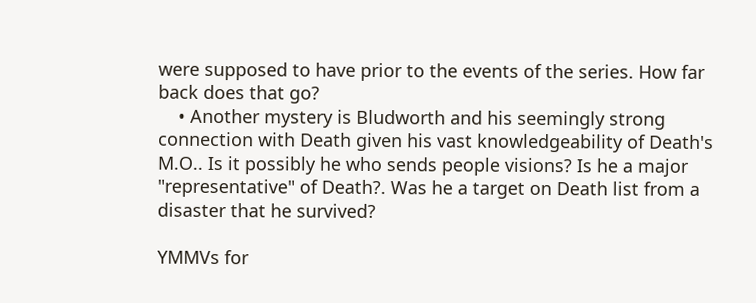were supposed to have prior to the events of the series. How far back does that go?
    • Another mystery is Bludworth and his seemingly strong connection with Death given his vast knowledgeability of Death's M.O.. Is it possibly he who sends people visions? Is he a major "representative" of Death?. Was he a target on Death list from a disaster that he survived?

YMMVs for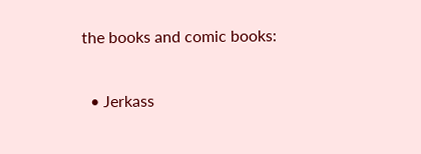the books and comic books:

  • Jerkass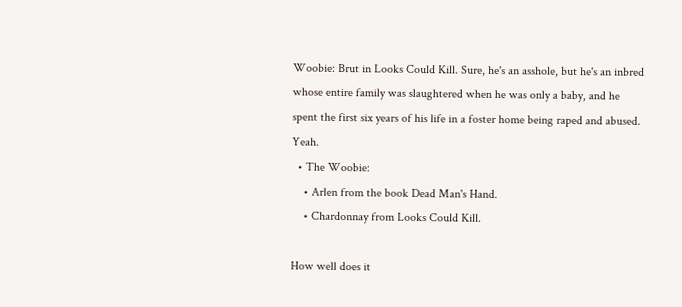Woobie: Brut in Looks Could Kill. Sure, he's an asshole, but he's an inbred whose entire family was slaughtered when he was only a baby, and he spent the first six years of his life in a foster home being raped and abused. Yeah.
  • The Woobie:
    • Arlen from the book Dead Man's Hand.
    • Chardonnay from Looks Could Kill.

How well does it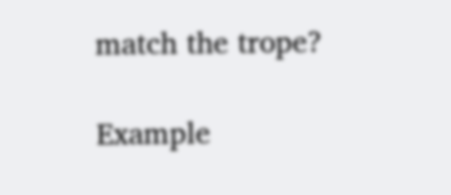match the trope?

Example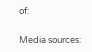of:


Media sources: